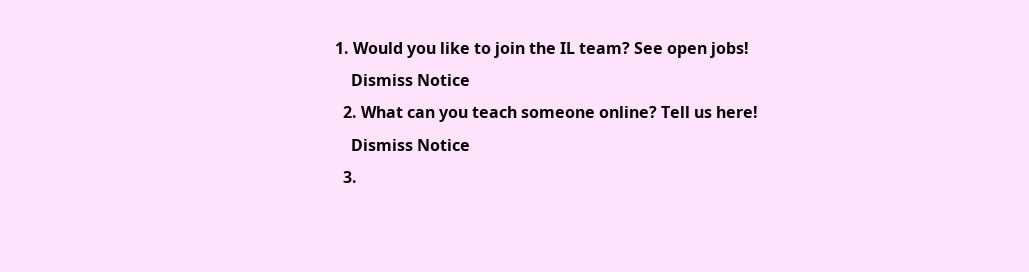1. Would you like to join the IL team? See open jobs!
    Dismiss Notice
  2. What can you teach someone online? Tell us here!
    Dismiss Notice
  3.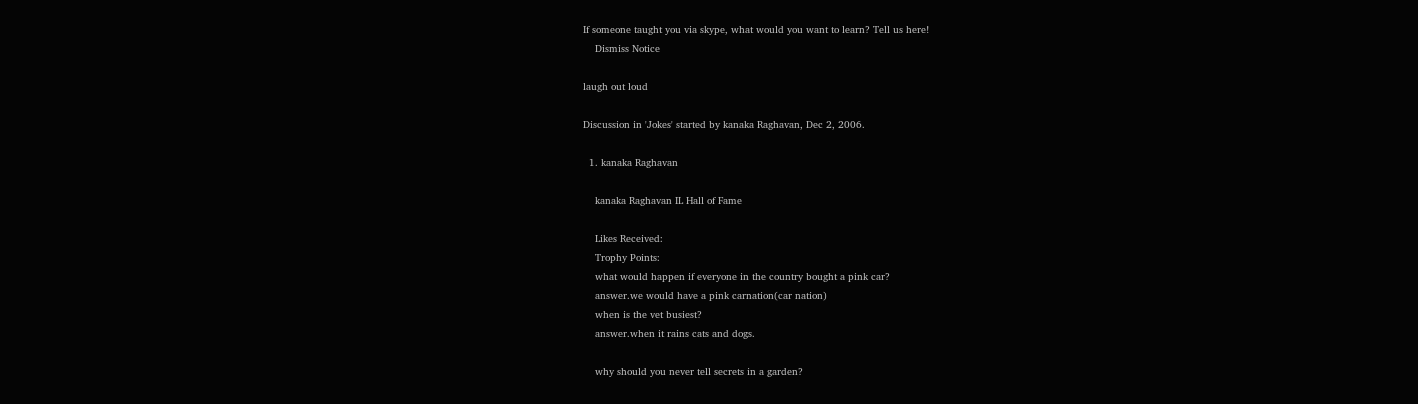If someone taught you via skype, what would you want to learn? Tell us here!
    Dismiss Notice

laugh out loud

Discussion in 'Jokes' started by kanaka Raghavan, Dec 2, 2006.

  1. kanaka Raghavan

    kanaka Raghavan IL Hall of Fame

    Likes Received:
    Trophy Points:
    what would happen if everyone in the country bought a pink car?
    answer.we would have a pink carnation(car nation)
    when is the vet busiest?
    answer.when it rains cats and dogs.

    why should you never tell secrets in a garden?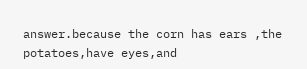answer.because the corn has ears ,the potatoes,have eyes,and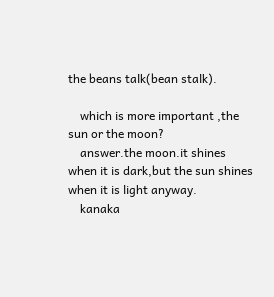the beans talk(bean stalk).

    which is more important ,the sun or the moon?
    answer.the moon.it shines when it is dark,but the sun shines when it is light anyway.
    kanaka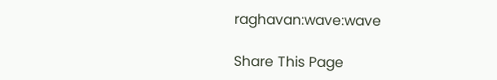raghavan:wave:wave

Share This Page